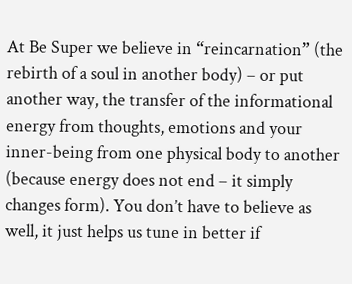At Be Super we believe in “reincarnation” (the rebirth of a soul in another body) – or put another way, the transfer of the informational energy from thoughts, emotions and your inner-being from one physical body to another (because energy does not end – it simply changes form). You don’t have to believe as well, it just helps us tune in better if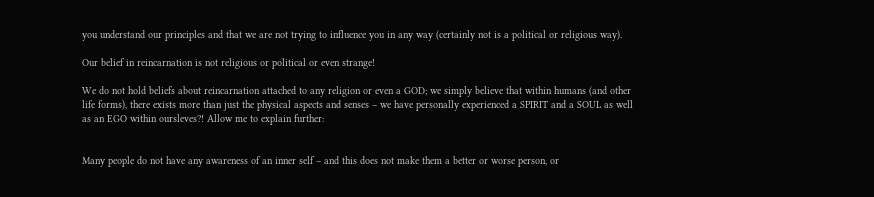you understand our principles and that we are not trying to influence you in any way (certainly not is a political or religious way).

Our belief in reincarnation is not religious or political or even strange!

We do not hold beliefs about reincarnation attached to any religion or even a GOD; we simply believe that within humans (and other life forms), there exists more than just the physical aspects and senses – we have personally experienced a SPIRIT and a SOUL as well as an EGO within oursleves?! Allow me to explain further:


Many people do not have any awareness of an inner self – and this does not make them a better or worse person, or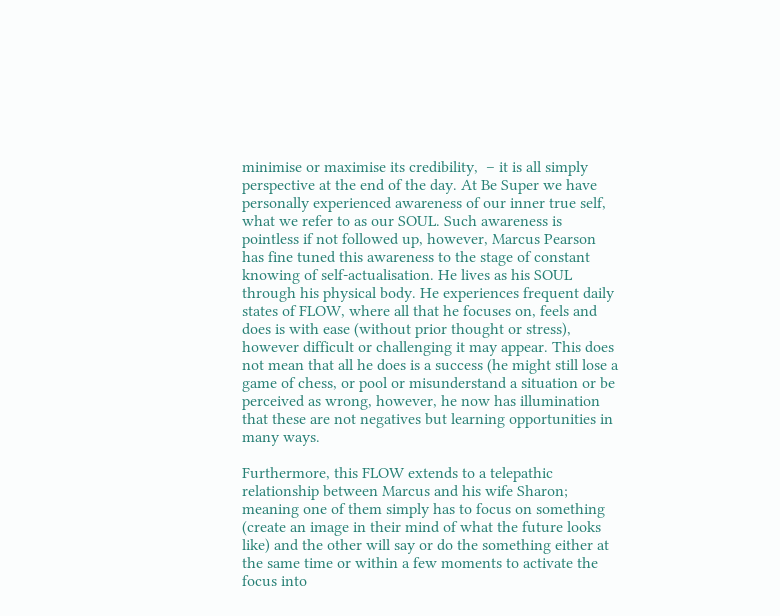minimise or maximise its credibility,  – it is all simply perspective at the end of the day. At Be Super we have personally experienced awareness of our inner true self, what we refer to as our SOUL. Such awareness is pointless if not followed up, however, Marcus Pearson has fine tuned this awareness to the stage of constant knowing of self-actualisation. He lives as his SOUL through his physical body. He experiences frequent daily states of FLOW, where all that he focuses on, feels and does is with ease (without prior thought or stress), however difficult or challenging it may appear. This does not mean that all he does is a success (he might still lose a game of chess, or pool or misunderstand a situation or be perceived as wrong, however, he now has illumination that these are not negatives but learning opportunities in many ways.

Furthermore, this FLOW extends to a telepathic relationship between Marcus and his wife Sharon; meaning one of them simply has to focus on something (create an image in their mind of what the future looks like) and the other will say or do the something either at the same time or within a few moments to activate the focus into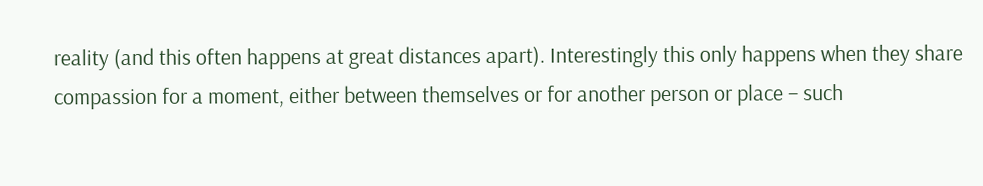reality (and this often happens at great distances apart). Interestingly this only happens when they share compassion for a moment, either between themselves or for another person or place – such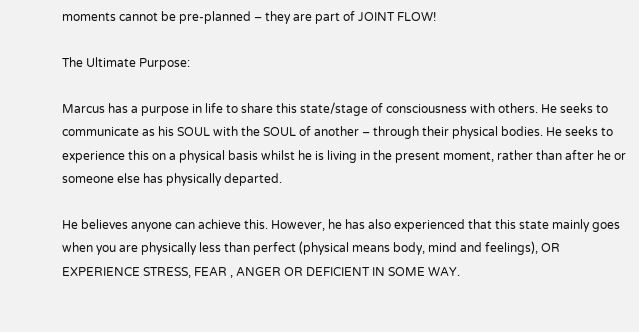moments cannot be pre-planned – they are part of JOINT FLOW!

The Ultimate Purpose:

Marcus has a purpose in life to share this state/stage of consciousness with others. He seeks to communicate as his SOUL with the SOUL of another – through their physical bodies. He seeks to experience this on a physical basis whilst he is living in the present moment, rather than after he or someone else has physically departed.

He believes anyone can achieve this. However, he has also experienced that this state mainly goes when you are physically less than perfect (physical means body, mind and feelings), OR EXPERIENCE STRESS, FEAR , ANGER OR DEFICIENT IN SOME WAY.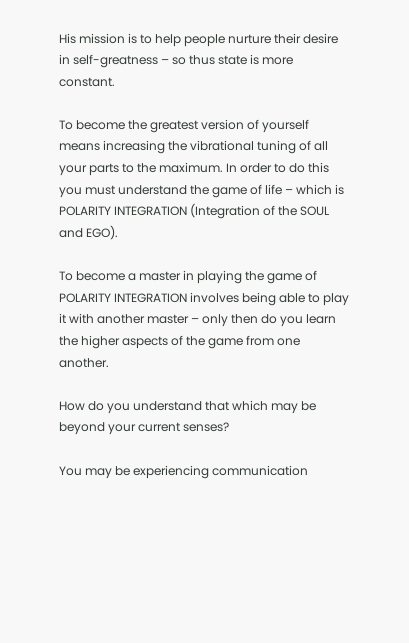His mission is to help people nurture their desire in self-greatness – so thus state is more constant.

To become the greatest version of yourself means increasing the vibrational tuning of all your parts to the maximum. In order to do this you must understand the game of life – which is POLARITY INTEGRATION (Integration of the SOUL and EGO).

To become a master in playing the game of POLARITY INTEGRATION involves being able to play it with another master – only then do you learn the higher aspects of the game from one another.

How do you understand that which may be beyond your current senses?

You may be experiencing communication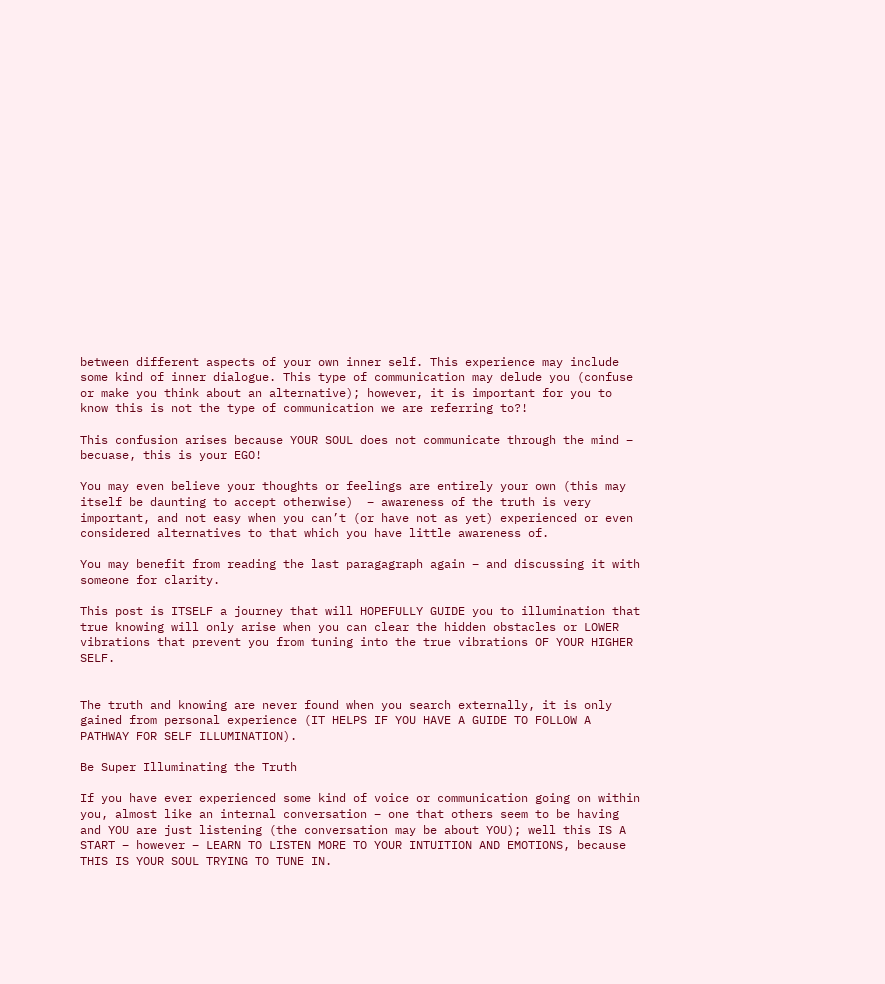between different aspects of your own inner self. This experience may include some kind of inner dialogue. This type of communication may delude you (confuse or make you think about an alternative); however, it is important for you to know this is not the type of communication we are referring to?!

This confusion arises because YOUR SOUL does not communicate through the mind – becuase, this is your EGO!

You may even believe your thoughts or feelings are entirely your own (this may itself be daunting to accept otherwise)  – awareness of the truth is very important, and not easy when you can’t (or have not as yet) experienced or even considered alternatives to that which you have little awareness of.

You may benefit from reading the last paragagraph again – and discussing it with someone for clarity.

This post is ITSELF a journey that will HOPEFULLY GUIDE you to illumination that true knowing will only arise when you can clear the hidden obstacles or LOWER vibrations that prevent you from tuning into the true vibrations OF YOUR HIGHER SELF.


The truth and knowing are never found when you search externally, it is only gained from personal experience (IT HELPS IF YOU HAVE A GUIDE TO FOLLOW A PATHWAY FOR SELF ILLUMINATION).

Be Super Illuminating the Truth

If you have ever experienced some kind of voice or communication going on within you, almost like an internal conversation – one that others seem to be having and YOU are just listening (the conversation may be about YOU); well this IS A START – however – LEARN TO LISTEN MORE TO YOUR INTUITION AND EMOTIONS, because THIS IS YOUR SOUL TRYING TO TUNE IN.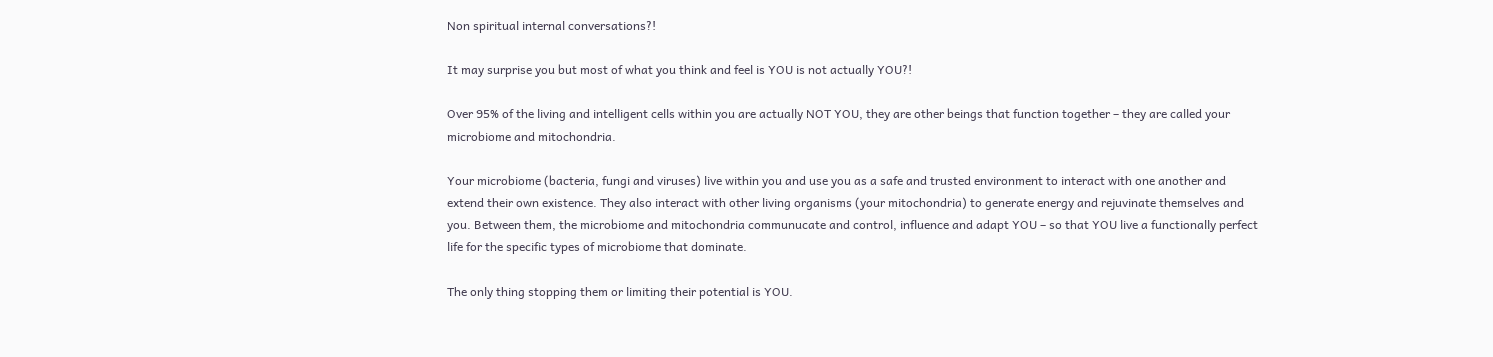Non spiritual internal conversations?!

It may surprise you but most of what you think and feel is YOU is not actually YOU?!

Over 95% of the living and intelligent cells within you are actually NOT YOU, they are other beings that function together – they are called your microbiome and mitochondria.

Your microbiome (bacteria, fungi and viruses) live within you and use you as a safe and trusted environment to interact with one another and extend their own existence. They also interact with other living organisms (your mitochondria) to generate energy and rejuvinate themselves and you. Between them, the microbiome and mitochondria communucate and control, influence and adapt YOU – so that YOU live a functionally perfect life for the specific types of microbiome that dominate.

The only thing stopping them or limiting their potential is YOU.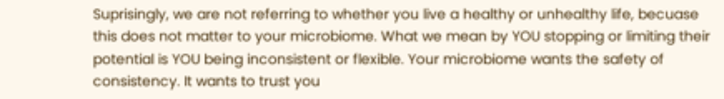Suprisingly, we are not referring to whether you live a healthy or unhealthy life, becuase this does not matter to your microbiome. What we mean by YOU stopping or limiting their potential is YOU being inconsistent or flexible. Your microbiome wants the safety of consistency. It wants to trust you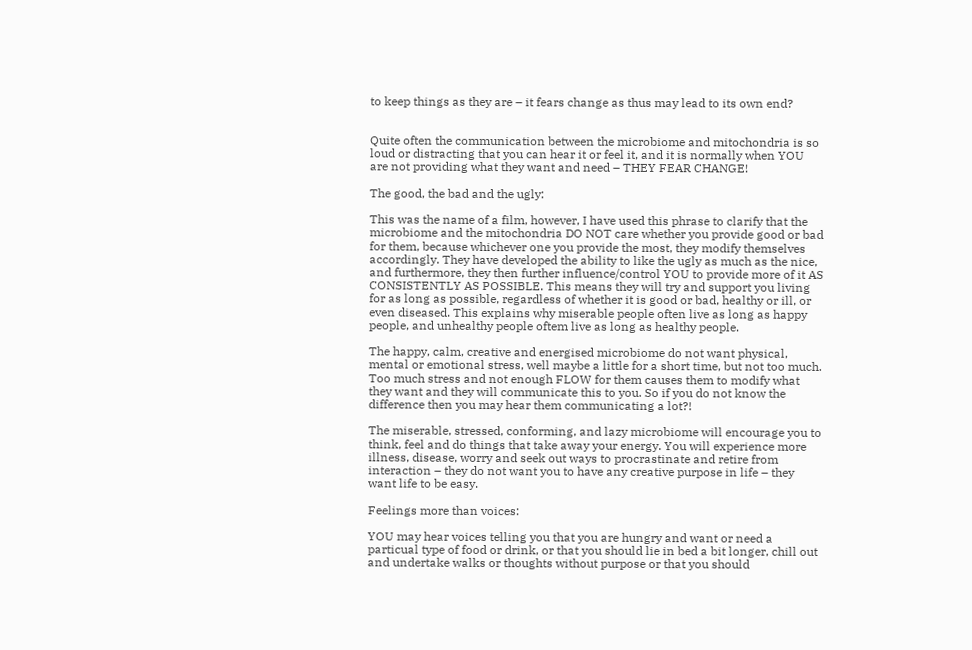to keep things as they are – it fears change as thus may lead to its own end?


Quite often the communication between the microbiome and mitochondria is so loud or distracting that you can hear it or feel it, and it is normally when YOU are not providing what they want and need – THEY FEAR CHANGE!

The good, the bad and the ugly:

This was the name of a film, however, I have used this phrase to clarify that the microbiome and the mitochondria DO NOT care whether you provide good or bad for them, because whichever one you provide the most, they modify themselves accordingly. They have developed the ability to like the ugly as much as the nice, and furthermore, they then further influence/control YOU to provide more of it AS CONSISTENTLY AS POSSIBLE. This means they will try and support you living for as long as possible, regardless of whether it is good or bad, healthy or ill, or even diseased. This explains why miserable people often live as long as happy people, and unhealthy people oftem live as long as healthy people.

The happy, calm, creative and energised microbiome do not want physical, mental or emotional stress, well maybe a little for a short time, but not too much. Too much stress and not enough FLOW for them causes them to modify what they want and they will communicate this to you. So if you do not know the difference then you may hear them communicating a lot?!

The miserable, stressed, conforming, and lazy microbiome will encourage you to think, feel and do things that take away your energy. You will experience more illness, disease, worry and seek out ways to procrastinate and retire from interaction – they do not want you to have any creative purpose in life – they want life to be easy.

Feelings more than voices:

YOU may hear voices telling you that you are hungry and want or need a particual type of food or drink, or that you should lie in bed a bit longer, chill out and undertake walks or thoughts without purpose or that you should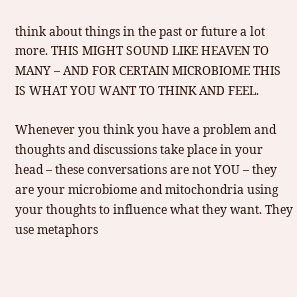think about things in the past or future a lot more. THIS MIGHT SOUND LIKE HEAVEN TO MANY – AND FOR CERTAIN MICROBIOME THIS IS WHAT YOU WANT TO THINK AND FEEL.

Whenever you think you have a problem and thoughts and discussions take place in your head – these conversations are not YOU – they are your microbiome and mitochondria using your thoughts to influence what they want. They use metaphors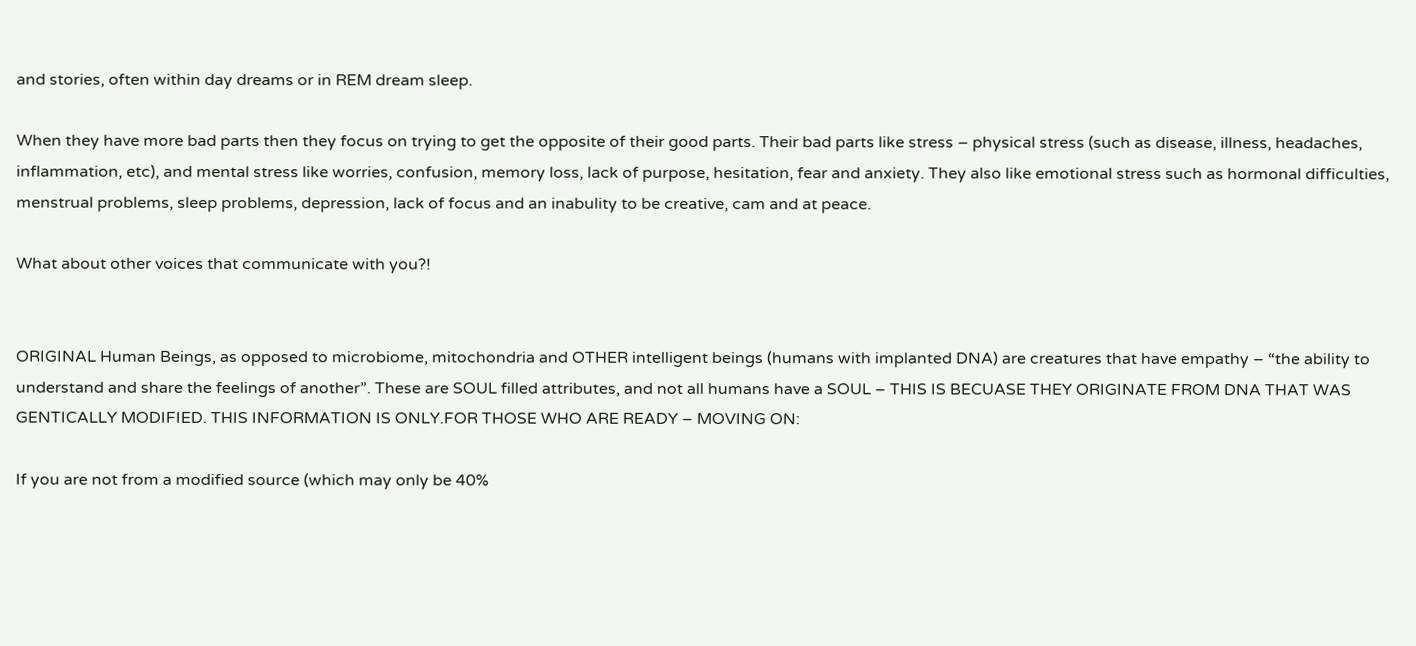and stories, often within day dreams or in REM dream sleep.

When they have more bad parts then they focus on trying to get the opposite of their good parts. Their bad parts like stress – physical stress (such as disease, illness, headaches, inflammation, etc), and mental stress like worries, confusion, memory loss, lack of purpose, hesitation, fear and anxiety. They also like emotional stress such as hormonal difficulties, menstrual problems, sleep problems, depression, lack of focus and an inabulity to be creative, cam and at peace.

What about other voices that communicate with you?!


ORIGINAL Human Beings, as opposed to microbiome, mitochondria and OTHER intelligent beings (humans with implanted DNA) are creatures that have empathy – “the ability to understand and share the feelings of another”. These are SOUL filled attributes, and not all humans have a SOUL – THIS IS BECUASE THEY ORIGINATE FROM DNA THAT WAS GENTICALLY MODIFIED. THIS INFORMATION IS ONLY.FOR THOSE WHO ARE READY – MOVING ON:

If you are not from a modified source (which may only be 40%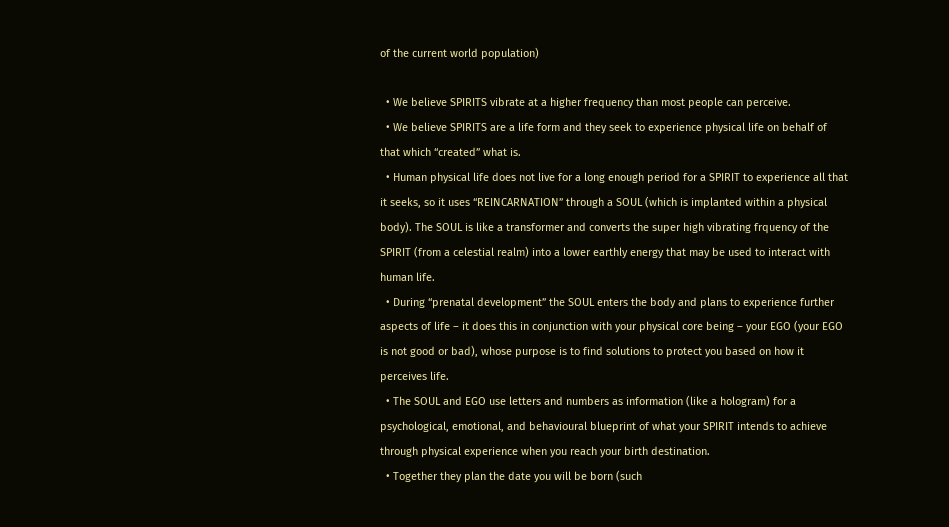of the current world population)

  • We believe SPIRITS vibrate at a higher frequency than most people can perceive.
  • We believe SPIRITS are a life form and they seek to experience physical life on behalf of that which “created” what is.
  • Human physical life does not live for a long enough period for a SPIRIT to experience all that it seeks, so it uses “REINCARNATION” through a SOUL (which is implanted within a physical body). The SOUL is like a transformer and converts the super high vibrating frquency of the SPIRIT (from a celestial realm) into a lower earthly energy that may be used to interact with human life.
  • During “prenatal development” the SOUL enters the body and plans to experience further aspects of life – it does this in conjunction with your physical core being – your EGO (your EGO is not good or bad), whose purpose is to find solutions to protect you based on how it perceives life.
  • The SOUL and EGO use letters and numbers as information (like a hologram) for a psychological, emotional, and behavioural blueprint of what your SPIRIT intends to achieve through physical experience when you reach your birth destination.
  • Together they plan the date you will be born (such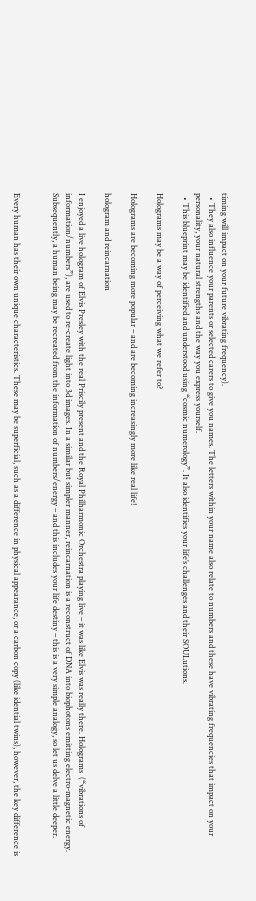timing will impact on your future vibrating frequency).
  • They also influence your parents or selected carers to give you names. The letters within your name also relate to numbers and these have vibrating frequencies that impact on your personality, your natural strengths and the way you express yourself.
  • This blueprint may be identified and understood using “cosmic numerology”. It also identifies your life’s challenges and their SOULutions.

Holograms may be a way of perceiving what we refer to?

Holograms are becoming more popular – and are becoming increasingly more like real life!

hologram and reincarnation

I enjoyed a live hologram of Elvis Presley with the real Priscily present and the Royal Philharmonic Orchestra playing live – it was like Elvis was really there. Holograms  (“vibrations of information/numbers”), are used to re-create light into 3d images. In a similar but simpler manner, reincarnation is a reconstruct of DNA into biophotons emitting electro-magnetic energy. Subsequently, a human being may be recreated from the information of numbers/energy – and this includes your life destiny – this is a very simple analogy, so let us delve a little deeper.


Every human has their own unique characteristics. These may be superficial, such as a difference in physical appearance, or a carbon copy (like idential twins), however, the key difference is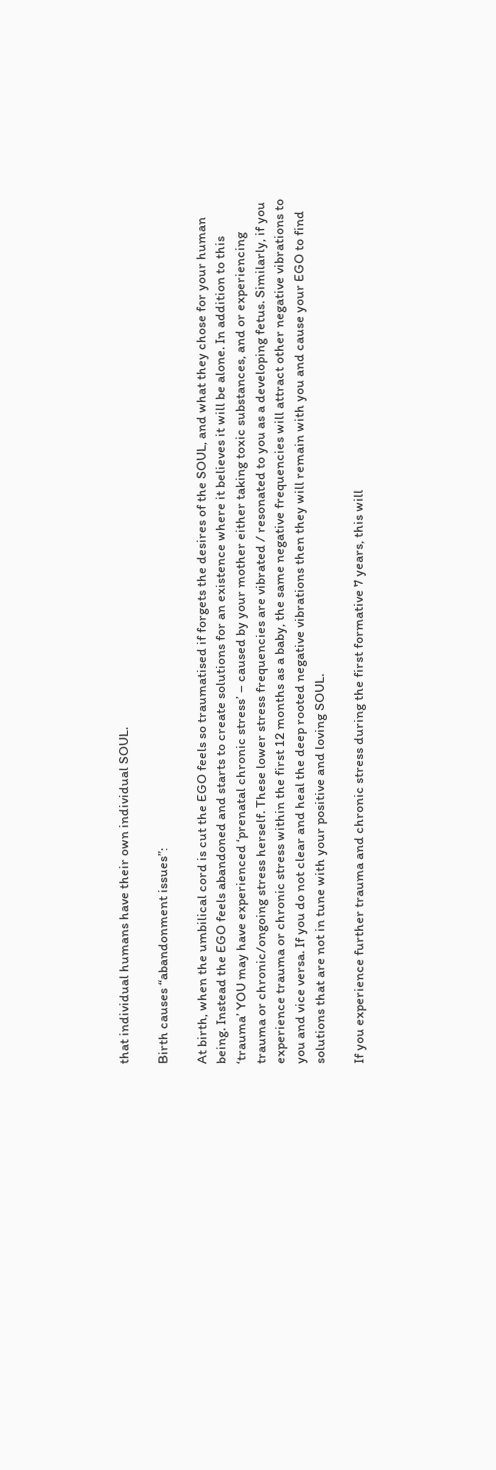that individual humans have their own individual SOUL.

Birth causes “abandonment issues”:

At birth, when the umbilical cord is cut the EGO feels so traumatised if forgets the desires of the SOUL, and what they chose for your human being. Instead the EGO feels abandoned and starts to create solutions for an existence where it believes it will be alone. In addition to this ‘trauma’ YOU may have experienced ‘prenatal chronic stress’ – caused by your mother either taking toxic substances, and or experiencing trauma or chronic/ongoing stress herself. These lower stress frequencies are vibrated / resonated to you as a developing fetus. Similarly, if you experience trauma or chronic stress within the first 12 months as a baby, the same negative frequencies will attract other negative vibrations to you and vice versa. If you do not clear and heal the deep rooted negative vibrations then they will remain with you and cause your EGO to find solutions that are not in tune with your positive and loving SOUL.

If you experience further trauma and chronic stress during the first formative 7 years, this will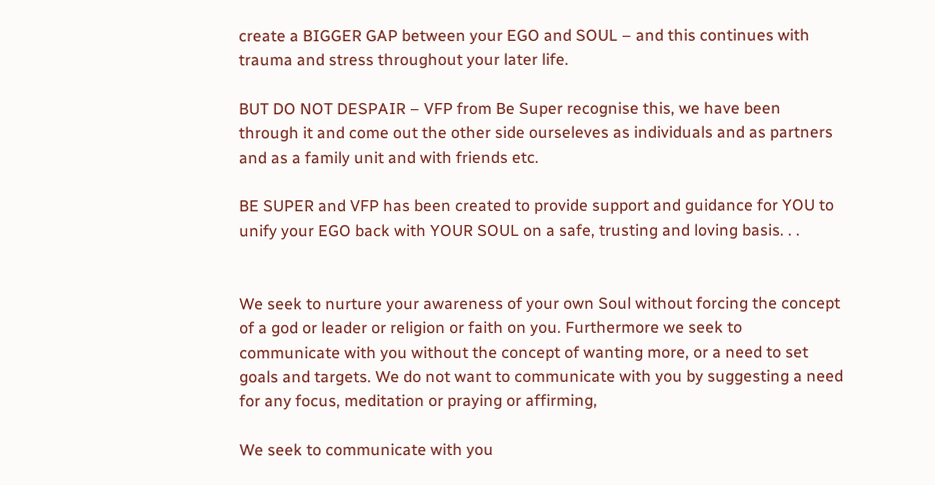create a BIGGER GAP between your EGO and SOUL – and this continues with trauma and stress throughout your later life.

BUT DO NOT DESPAIR – VFP from Be Super recognise this, we have been through it and come out the other side ourseleves as individuals and as partners and as a family unit and with friends etc.

BE SUPER and VFP has been created to provide support and guidance for YOU to unify your EGO back with YOUR SOUL on a safe, trusting and loving basis. . .


We seek to nurture your awareness of your own Soul without forcing the concept of a god or leader or religion or faith on you. Furthermore we seek to communicate with you without the concept of wanting more, or a need to set goals and targets. We do not want to communicate with you by suggesting a need for any focus, meditation or praying or affirming,

We seek to communicate with you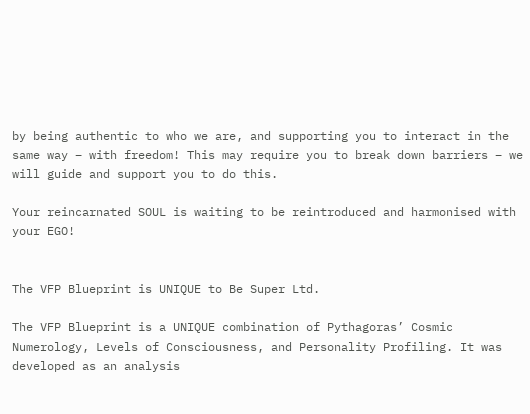by being authentic to who we are, and supporting you to interact in the same way – with freedom! This may require you to break down barriers – we will guide and support you to do this.

Your reincarnated SOUL is waiting to be reintroduced and harmonised with your EGO!


The VFP Blueprint is UNIQUE to Be Super Ltd.

The VFP Blueprint is a UNIQUE combination of Pythagoras’ Cosmic Numerology, Levels of Consciousness, and Personality Profiling. It was developed as an analysis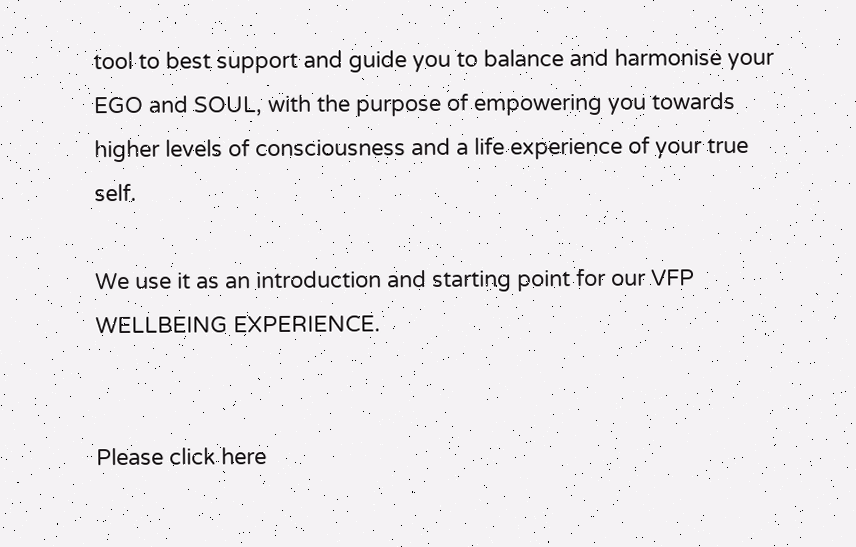tool to best support and guide you to balance and harmonise your EGO and SOUL, with the purpose of empowering you towards higher levels of consciousness and a life experience of your true self.

We use it as an introduction and starting point for our VFP WELLBEING EXPERIENCE.


Please click here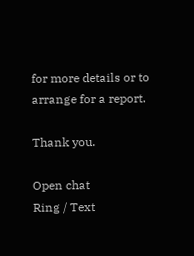for more details or to arrange for a report.

Thank you.

Open chat
Ring / Text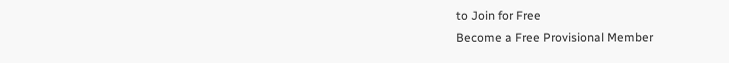to Join for Free
Become a Free Provisional Member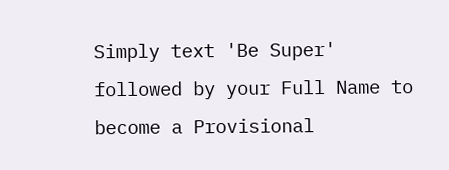Simply text 'Be Super' followed by your Full Name to become a Provisional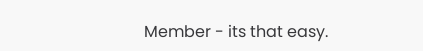Member - its that easy.